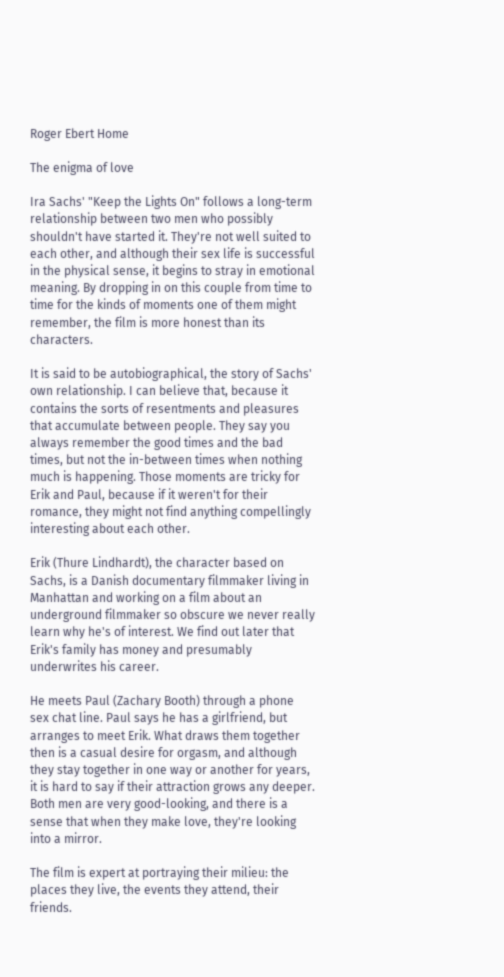Roger Ebert Home

The enigma of love

Ira Sachs' "Keep the Lights On" follows a long-term relationship between two men who possibly shouldn't have started it. They're not well suited to each other, and although their sex life is successful in the physical sense, it begins to stray in emotional meaning. By dropping in on this couple from time to time for the kinds of moments one of them might remember, the film is more honest than its characters.

It is said to be autobiographical, the story of Sachs' own relationship. I can believe that, because it contains the sorts of resentments and pleasures that accumulate between people. They say you always remember the good times and the bad times, but not the in-between times when nothing much is happening. Those moments are tricky for Erik and Paul, because if it weren't for their romance, they might not find anything compellingly interesting about each other.

Erik (Thure Lindhardt), the character based on Sachs, is a Danish documentary filmmaker living in Manhattan and working on a film about an underground filmmaker so obscure we never really learn why he's of interest. We find out later that Erik's family has money and presumably underwrites his career.

He meets Paul (Zachary Booth) through a phone sex chat line. Paul says he has a girlfriend, but arranges to meet Erik. What draws them together then is a casual desire for orgasm, and although they stay together in one way or another for years, it is hard to say if their attraction grows any deeper. Both men are very good-looking, and there is a sense that when they make love, they're looking into a mirror.

The film is expert at portraying their milieu: the places they live, the events they attend, their friends.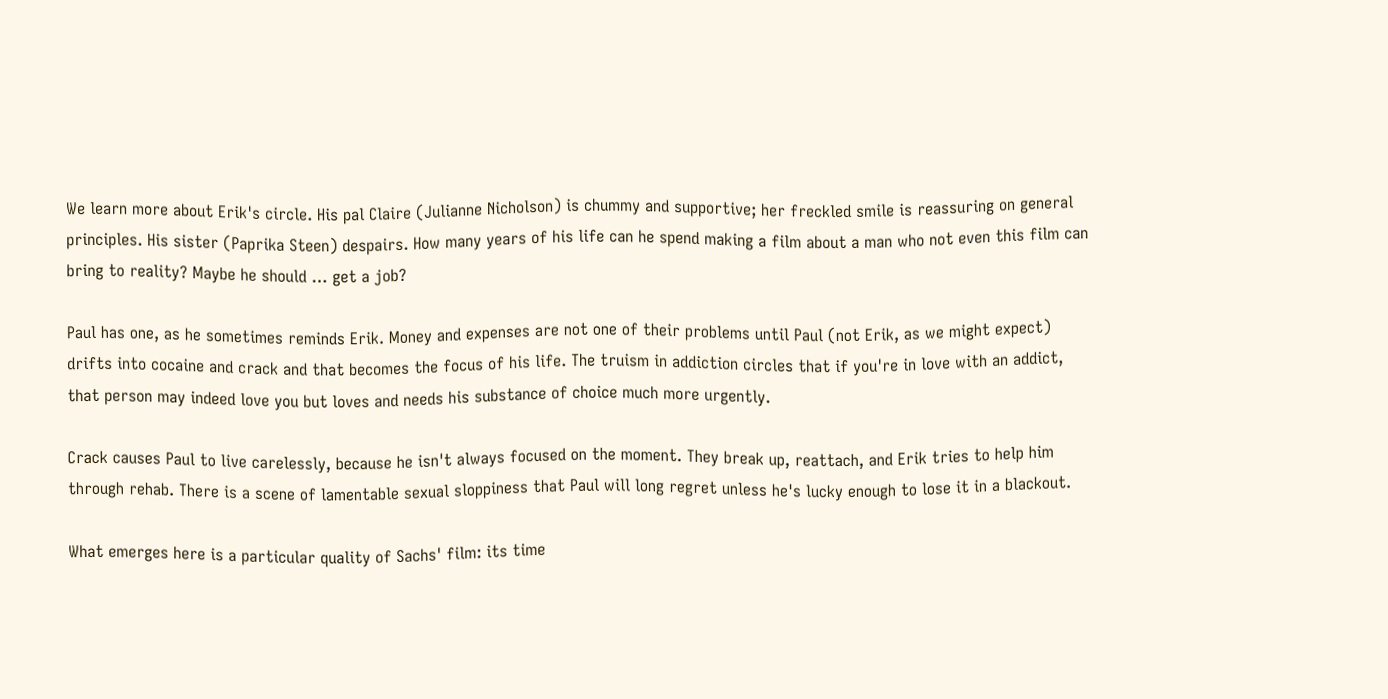We learn more about Erik's circle. His pal Claire (Julianne Nicholson) is chummy and supportive; her freckled smile is reassuring on general principles. His sister (Paprika Steen) despairs. How many years of his life can he spend making a film about a man who not even this film can bring to reality? Maybe he should … get a job?

Paul has one, as he sometimes reminds Erik. Money and expenses are not one of their problems until Paul (not Erik, as we might expect) drifts into cocaine and crack and that becomes the focus of his life. The truism in addiction circles that if you're in love with an addict, that person may indeed love you but loves and needs his substance of choice much more urgently.

Crack causes Paul to live carelessly, because he isn't always focused on the moment. They break up, reattach, and Erik tries to help him through rehab. There is a scene of lamentable sexual sloppiness that Paul will long regret unless he's lucky enough to lose it in a blackout.

What emerges here is a particular quality of Sachs' film: its time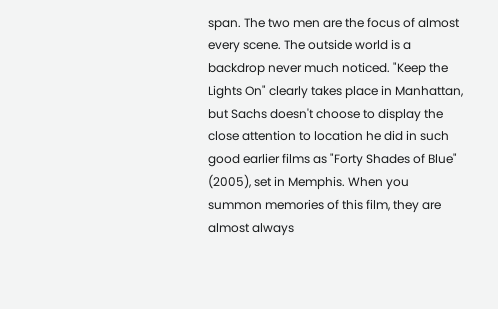span. The two men are the focus of almost every scene. The outside world is a backdrop never much noticed. "Keep the Lights On" clearly takes place in Manhattan, but Sachs doesn't choose to display the close attention to location he did in such good earlier films as "Forty Shades of Blue" (2005), set in Memphis. When you summon memories of this film, they are almost always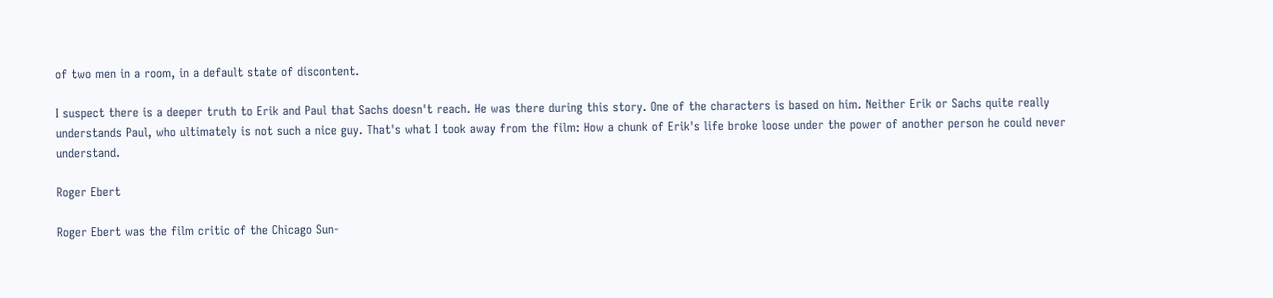of two men in a room, in a default state of discontent.

I suspect there is a deeper truth to Erik and Paul that Sachs doesn't reach. He was there during this story. One of the characters is based on him. Neither Erik or Sachs quite really understands Paul, who ultimately is not such a nice guy. That's what I took away from the film: How a chunk of Erik's life broke loose under the power of another person he could never understand.

Roger Ebert

Roger Ebert was the film critic of the Chicago Sun-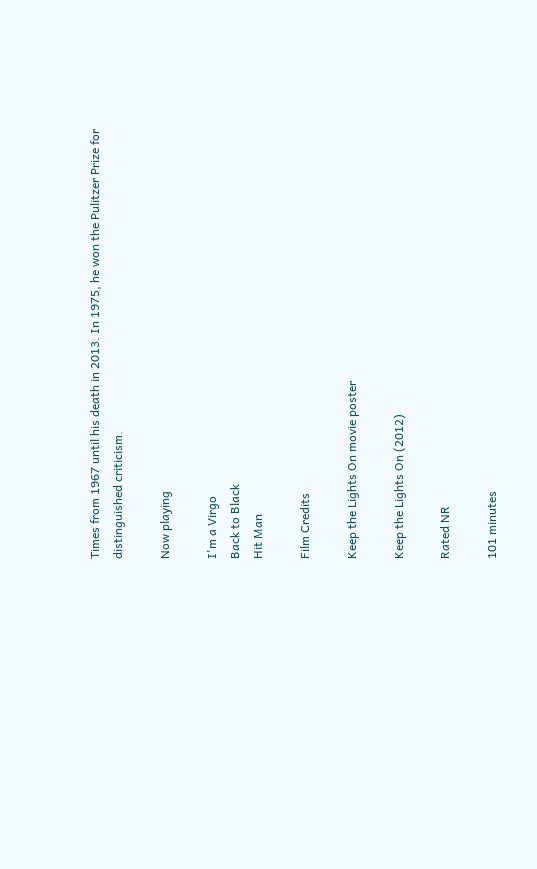Times from 1967 until his death in 2013. In 1975, he won the Pulitzer Prize for distinguished criticism.

Now playing

I'm a Virgo
Back to Black
Hit Man

Film Credits

Keep the Lights On movie poster

Keep the Lights On (2012)

Rated NR

101 minutes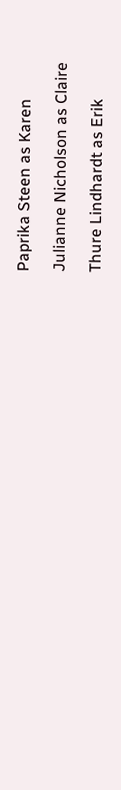Paprika Steen as Karen

Julianne Nicholson as Claire

Thure Lindhardt as Erik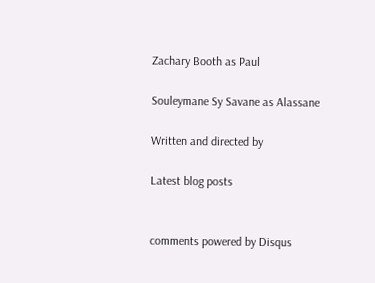Zachary Booth as Paul

Souleymane Sy Savane as Alassane

Written and directed by

Latest blog posts


comments powered by Disqus